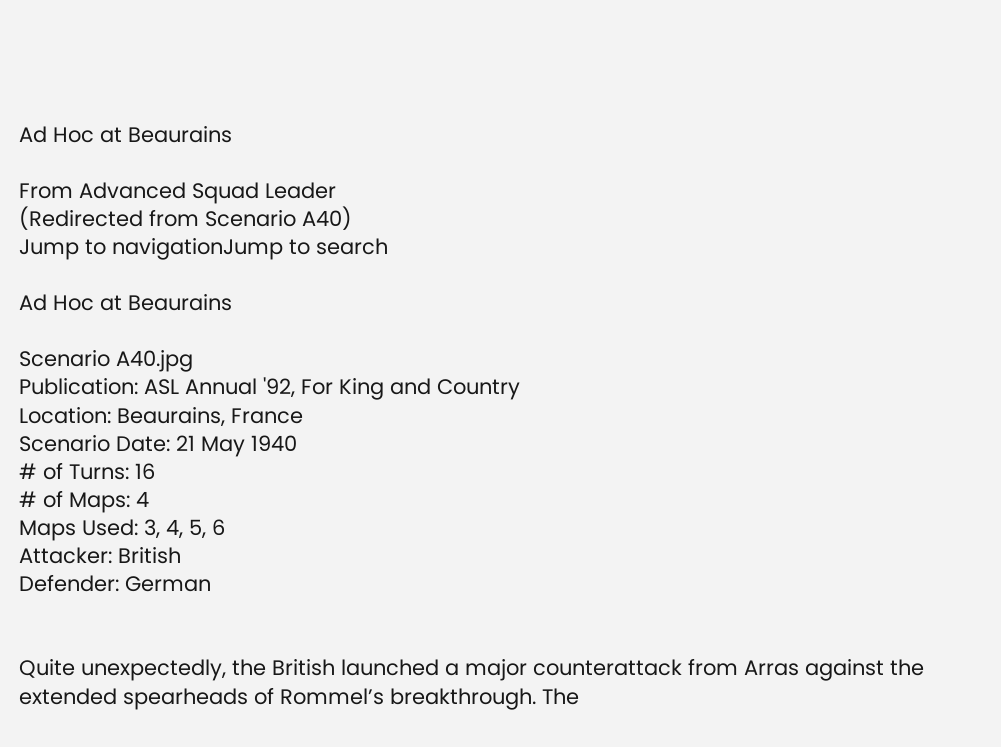Ad Hoc at Beaurains

From Advanced Squad Leader
(Redirected from Scenario A40)
Jump to navigationJump to search

Ad Hoc at Beaurains

Scenario A40.jpg
Publication: ASL Annual '92, For King and Country
Location: Beaurains, France
Scenario Date: 21 May 1940
# of Turns: 16
# of Maps: 4
Maps Used: 3, 4, 5, 6
Attacker: British
Defender: German


Quite unexpectedly, the British launched a major counterattack from Arras against the extended spearheads of Rommel’s breakthrough. The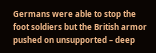Germans were able to stop the foot soldiers but the British armor pushed on unsupported – deep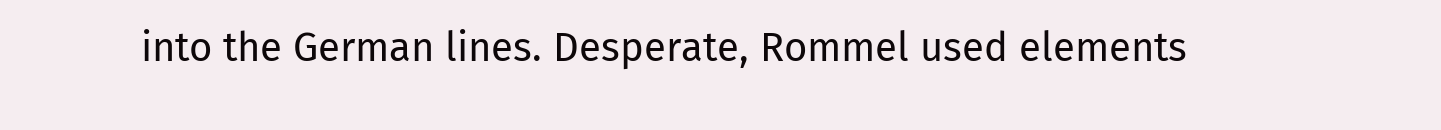into the German lines. Desperate, Rommel used elements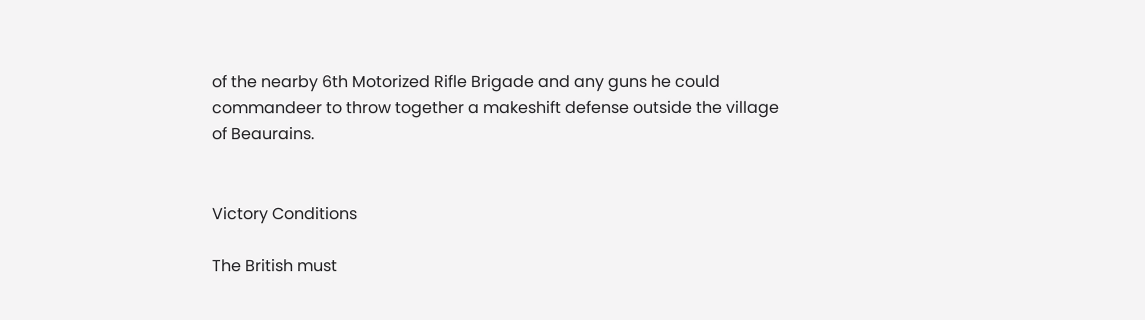of the nearby 6th Motorized Rifle Brigade and any guns he could commandeer to throw together a makeshift defense outside the village of Beaurains.


Victory Conditions

The British must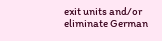exit units and/or eliminate German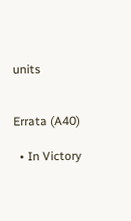units


Errata (A40)

  • In Victory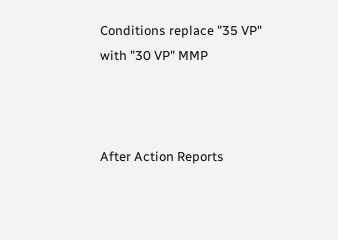Conditions replace "35 VP" with "30 VP" MMP



After Action Reports